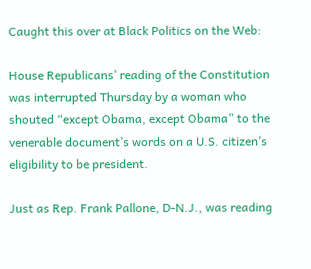Caught this over at Black Politics on the Web:

House Republicans’ reading of the Constitution was interrupted Thursday by a woman who shouted “except Obama, except Obama” to the venerable document’s words on a U.S. citizen’s eligibility to be president.

Just as Rep. Frank Pallone, D-N.J., was reading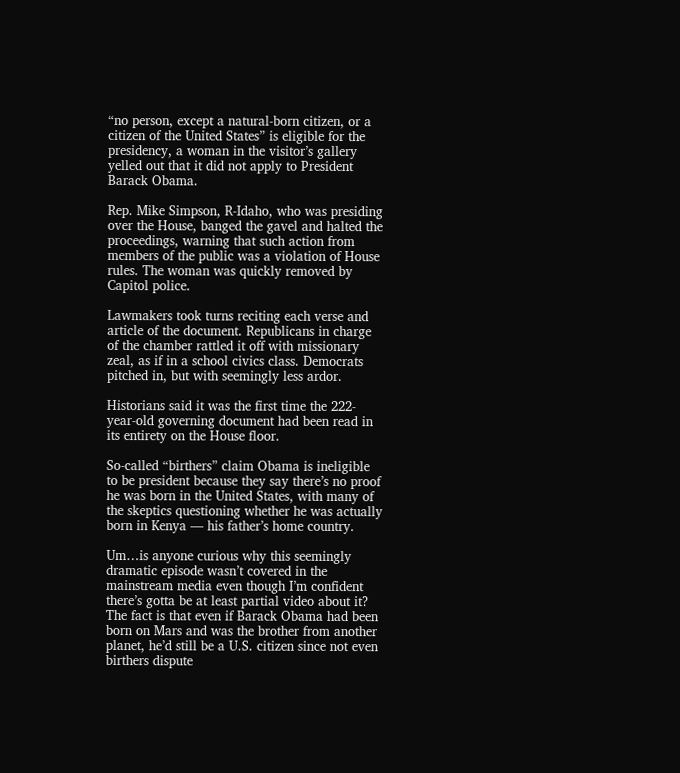“no person, except a natural-born citizen, or a citizen of the United States” is eligible for the presidency, a woman in the visitor’s gallery yelled out that it did not apply to President Barack Obama.

Rep. Mike Simpson, R-Idaho, who was presiding over the House, banged the gavel and halted the proceedings, warning that such action from members of the public was a violation of House rules. The woman was quickly removed by Capitol police.

Lawmakers took turns reciting each verse and article of the document. Republicans in charge of the chamber rattled it off with missionary zeal, as if in a school civics class. Democrats pitched in, but with seemingly less ardor.

Historians said it was the first time the 222-year-old governing document had been read in its entirety on the House floor.

So-called “birthers” claim Obama is ineligible to be president because they say there’s no proof he was born in the United States, with many of the skeptics questioning whether he was actually born in Kenya — his father’s home country.

Um…is anyone curious why this seemingly dramatic episode wasn’t covered in the mainstream media even though I’m confident there’s gotta be at least partial video about it? The fact is that even if Barack Obama had been born on Mars and was the brother from another planet, he’d still be a U.S. citizen since not even birthers dispute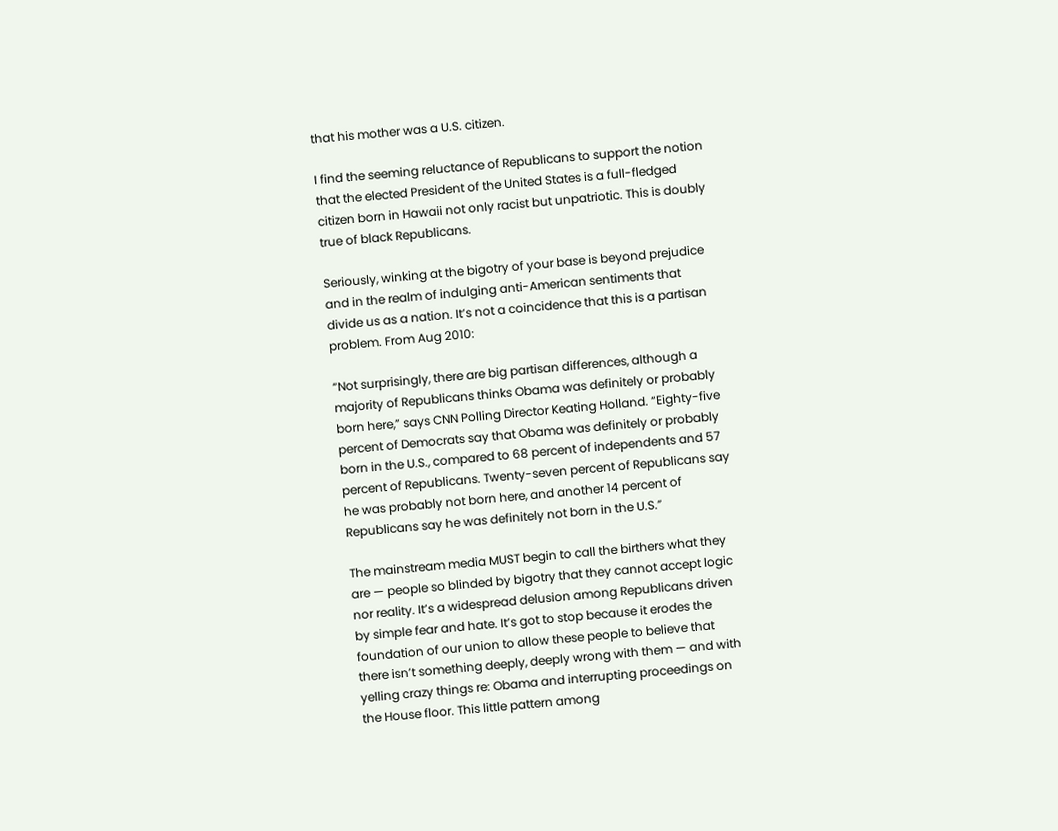that his mother was a U.S. citizen.

I find the seeming reluctance of Republicans to support the notion that the elected President of the United States is a full-fledged citizen born in Hawaii not only racist but unpatriotic. This is doubly true of black Republicans.

Seriously, winking at the bigotry of your base is beyond prejudice and in the realm of indulging anti-American sentiments that divide us as a nation. It’s not a coincidence that this is a partisan problem. From Aug 2010:

“Not surprisingly, there are big partisan differences, although a majority of Republicans thinks Obama was definitely or probably born here,” says CNN Polling Director Keating Holland. “Eighty-five percent of Democrats say that Obama was definitely or probably born in the U.S., compared to 68 percent of independents and 57 percent of Republicans. Twenty-seven percent of Republicans say he was probably not born here, and another 14 percent of Republicans say he was definitely not born in the U.S.”

The mainstream media MUST begin to call the birthers what they are — people so blinded by bigotry that they cannot accept logic nor reality. It’s a widespread delusion among Republicans driven by simple fear and hate. It’s got to stop because it erodes the foundation of our union to allow these people to believe that there isn’t something deeply, deeply wrong with them — and with yelling crazy things re: Obama and interrupting proceedings on the House floor. This little pattern among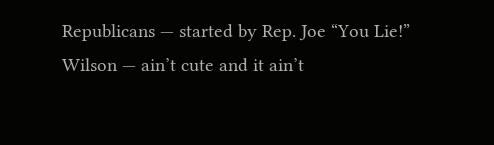Republicans — started by Rep. Joe “You Lie!” Wilson — ain’t cute and it ain’t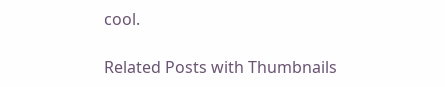cool.

Related Posts with Thumbnails